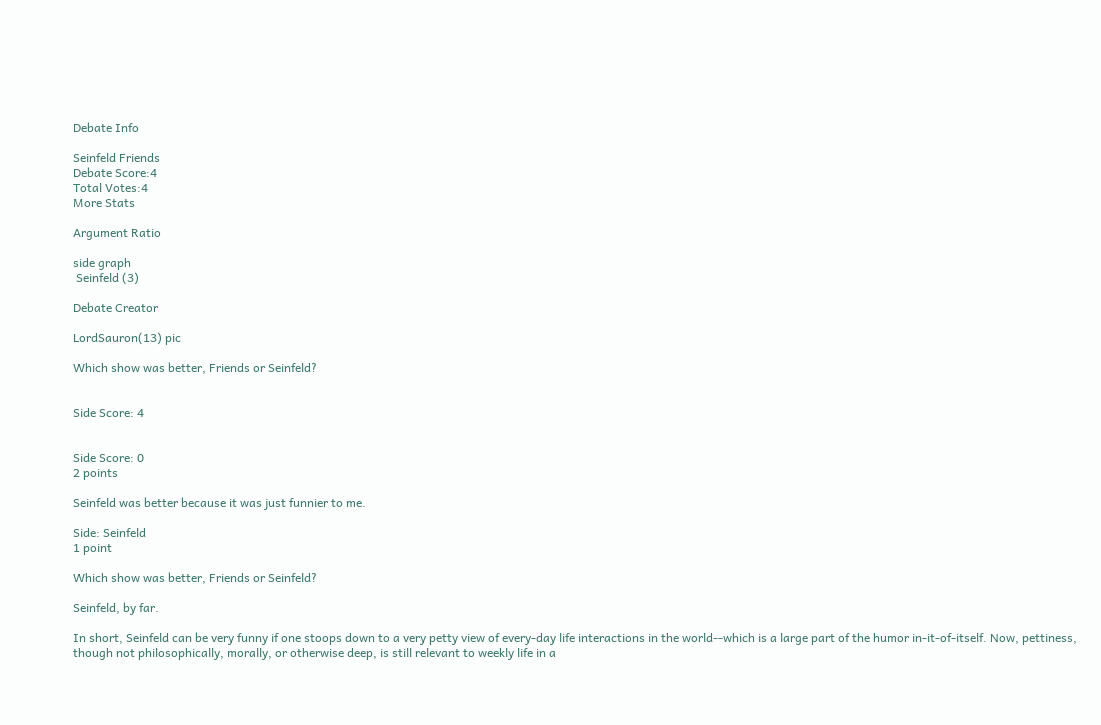Debate Info

Seinfeld Friends
Debate Score:4
Total Votes:4
More Stats

Argument Ratio

side graph
 Seinfeld (3)

Debate Creator

LordSauron(13) pic

Which show was better, Friends or Seinfeld?


Side Score: 4


Side Score: 0
2 points

Seinfeld was better because it was just funnier to me.

Side: Seinfeld
1 point

Which show was better, Friends or Seinfeld?

Seinfeld, by far.

In short, Seinfeld can be very funny if one stoops down to a very petty view of every-day life interactions in the world--which is a large part of the humor in-it-of-itself. Now, pettiness, though not philosophically, morally, or otherwise deep, is still relevant to weekly life in a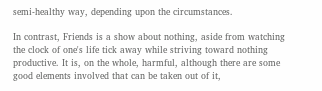semi-healthy way, depending upon the circumstances.

In contrast, Friends is a show about nothing, aside from watching the clock of one's life tick away while striving toward nothing productive. It is, on the whole, harmful, although there are some good elements involved that can be taken out of it,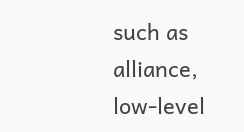such as alliance, low-level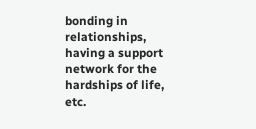bonding in relationships, having a support network for the hardships of life, etc.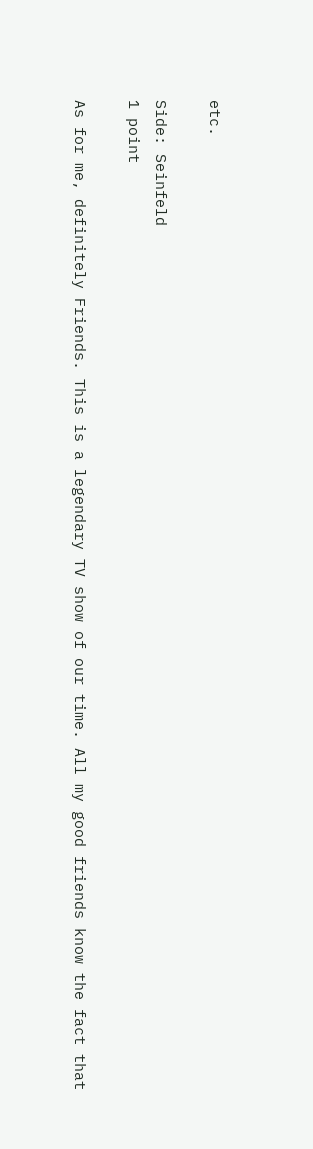etc.

Side: Seinfeld
1 point

As for me, definitely Friends. This is a legendary TV show of our time. All my good friends know the fact that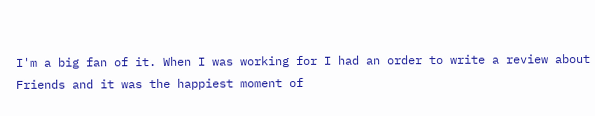I'm a big fan of it. When I was working for I had an order to write a review about Friends and it was the happiest moment of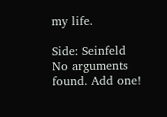my life.

Side: Seinfeld
No arguments found. Add one!